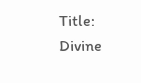Title: Divine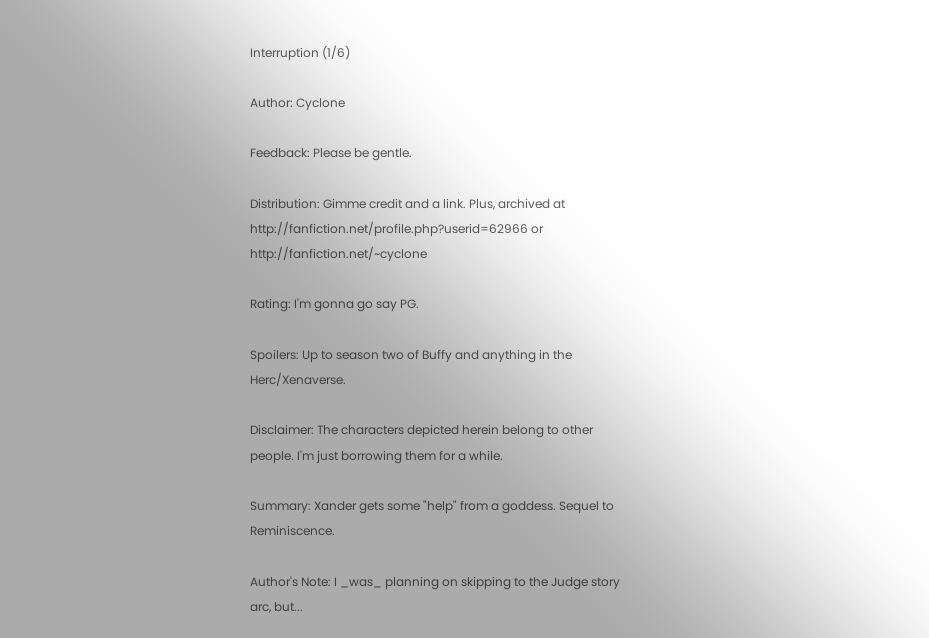Interruption (1/6)

Author: Cyclone

Feedback: Please be gentle.

Distribution: Gimme credit and a link. Plus, archived at http://fanfiction.net/profile.php?userid=62966 or http://fanfiction.net/~cyclone

Rating: I'm gonna go say PG.

Spoilers: Up to season two of Buffy and anything in the Herc/Xenaverse.

Disclaimer: The characters depicted herein belong to other people. I'm just borrowing them for a while.

Summary: Xander gets some "help" from a goddess. Sequel to Reminiscence.

Author's Note: I _was_ planning on skipping to the Judge story arc, but...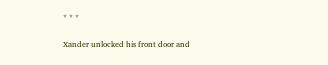* * *

Xander unlocked his front door and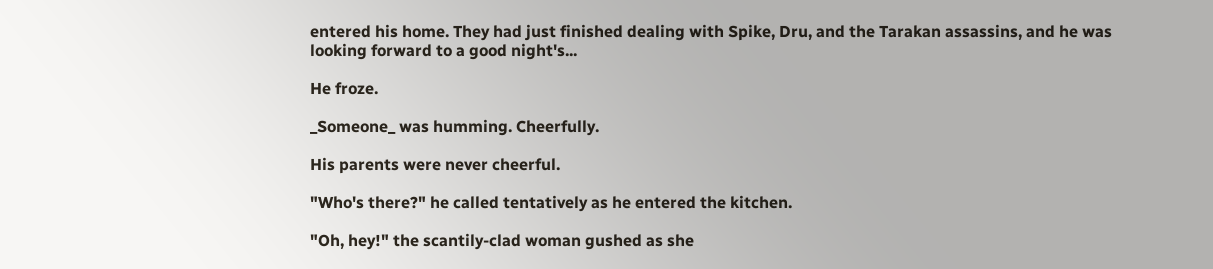entered his home. They had just finished dealing with Spike, Dru, and the Tarakan assassins, and he was looking forward to a good night's...

He froze.

_Someone_ was humming. Cheerfully.

His parents were never cheerful.

"Who's there?" he called tentatively as he entered the kitchen.

"Oh, hey!" the scantily-clad woman gushed as she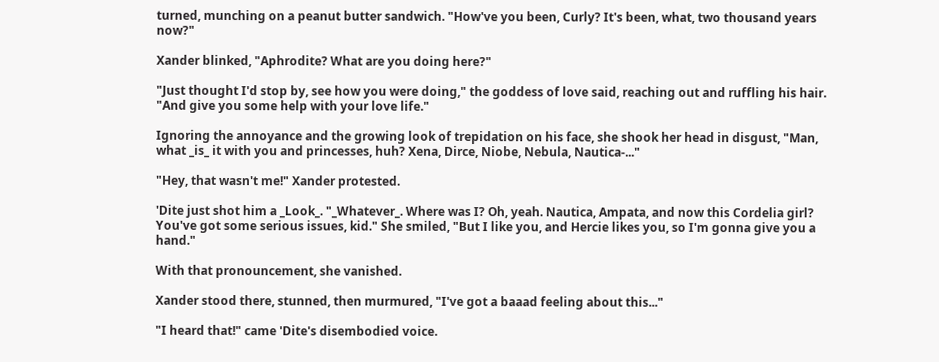turned, munching on a peanut butter sandwich. "How've you been, Curly? It's been, what, two thousand years now?"

Xander blinked, "Aphrodite? What are you doing here?"

"Just thought I'd stop by, see how you were doing," the goddess of love said, reaching out and ruffling his hair. "And give you some help with your love life."

Ignoring the annoyance and the growing look of trepidation on his face, she shook her head in disgust, "Man, what _is_ it with you and princesses, huh? Xena, Dirce, Niobe, Nebula, Nautica-..."

"Hey, that wasn't me!" Xander protested.

'Dite just shot him a _Look_. "_Whatever_. Where was I? Oh, yeah. Nautica, Ampata, and now this Cordelia girl? You've got some serious issues, kid." She smiled, "But I like you, and Hercie likes you, so I'm gonna give you a hand."

With that pronouncement, she vanished.

Xander stood there, stunned, then murmured, "I've got a baaad feeling about this..."

"I heard that!" came 'Dite's disembodied voice.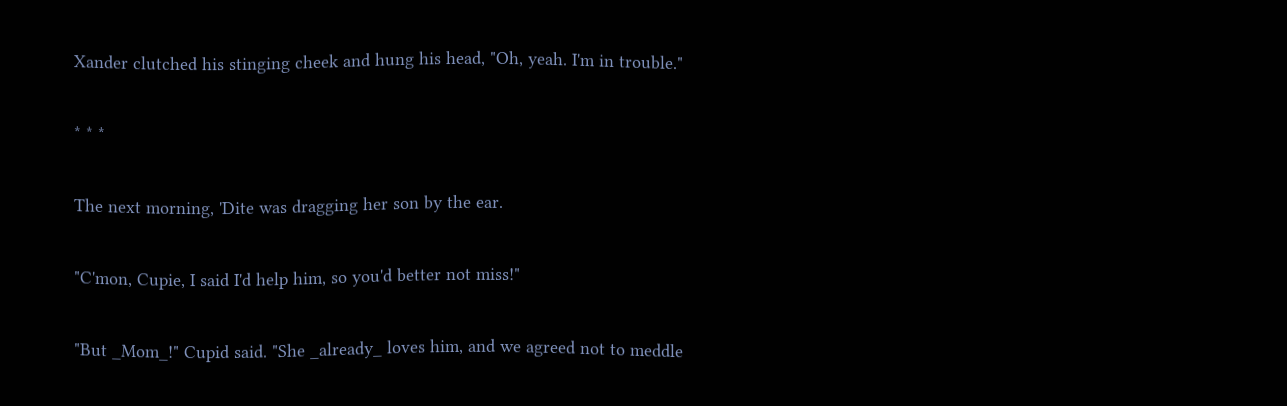Xander clutched his stinging cheek and hung his head, "Oh, yeah. I'm in trouble."

* * *

The next morning, 'Dite was dragging her son by the ear.

"C'mon, Cupie, I said I'd help him, so you'd better not miss!"

"But _Mom_!" Cupid said. "She _already_ loves him, and we agreed not to meddle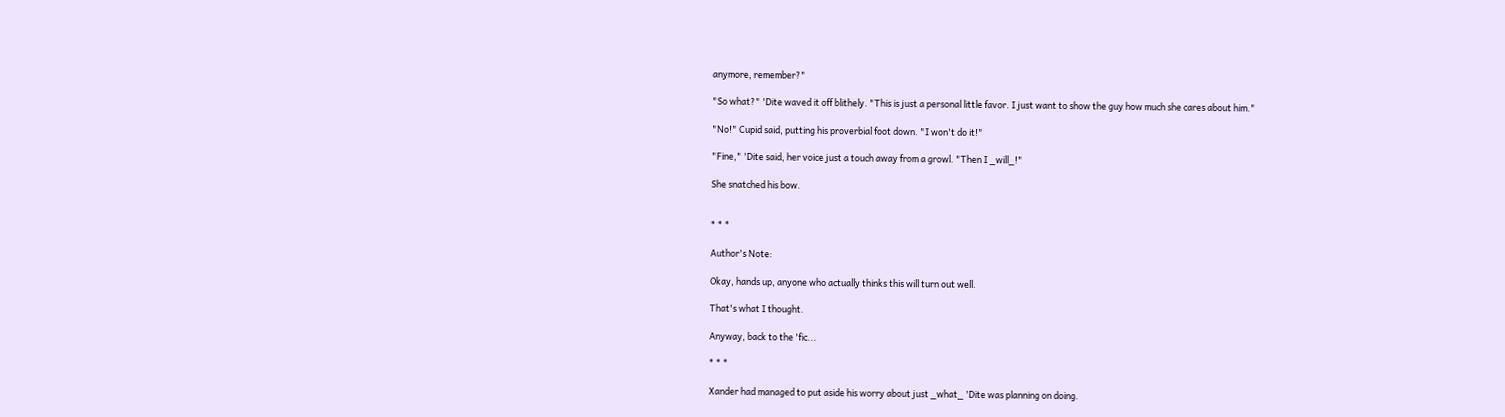anymore, remember?"

"So what?" 'Dite waved it off blithely. "This is just a personal little favor. I just want to show the guy how much she cares about him."

"No!" Cupid said, putting his proverbial foot down. "I won't do it!"

"Fine," 'Dite said, her voice just a touch away from a growl. "Then I _will_!"

She snatched his bow.


* * *

Author's Note:

Okay, hands up, anyone who actually thinks this will turn out well.

That's what I thought.

Anyway, back to the 'fic...

* * *

Xander had managed to put aside his worry about just _what_ 'Dite was planning on doing.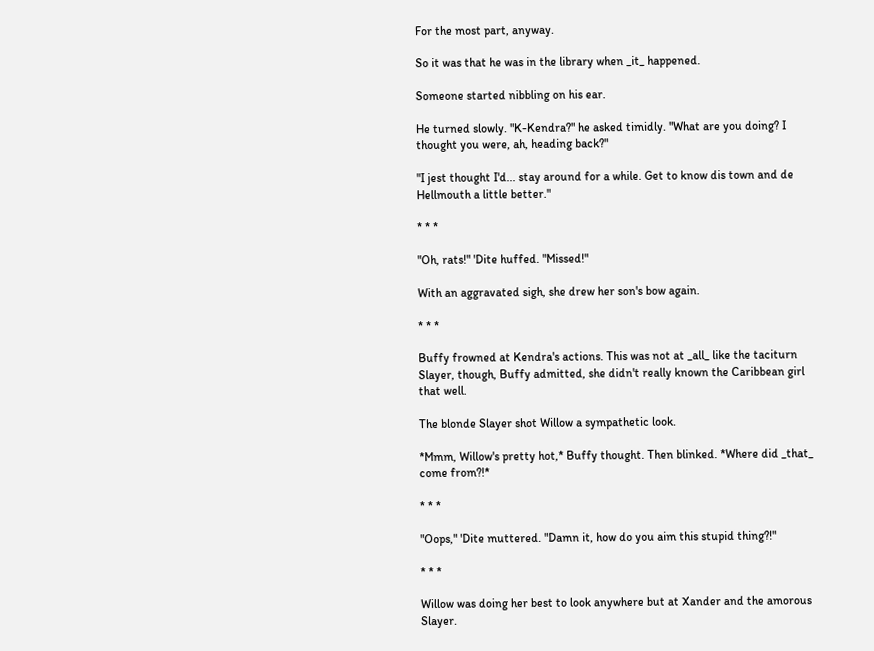For the most part, anyway.

So it was that he was in the library when _it_ happened.

Someone started nibbling on his ear.

He turned slowly. "K-Kendra?" he asked timidly. "What are you doing? I thought you were, ah, heading back?"

"I jest thought I'd... stay around for a while. Get to know dis town and de Hellmouth a little better."

* * *

"Oh, rats!" 'Dite huffed. "Missed!"

With an aggravated sigh, she drew her son's bow again.

* * *

Buffy frowned at Kendra's actions. This was not at _all_ like the taciturn Slayer, though, Buffy admitted, she didn't really known the Caribbean girl that well.

The blonde Slayer shot Willow a sympathetic look.

*Mmm, Willow's pretty hot,* Buffy thought. Then blinked. *Where did _that_ come from?!*

* * *

"Oops," 'Dite muttered. "Damn it, how do you aim this stupid thing?!"

* * *

Willow was doing her best to look anywhere but at Xander and the amorous Slayer.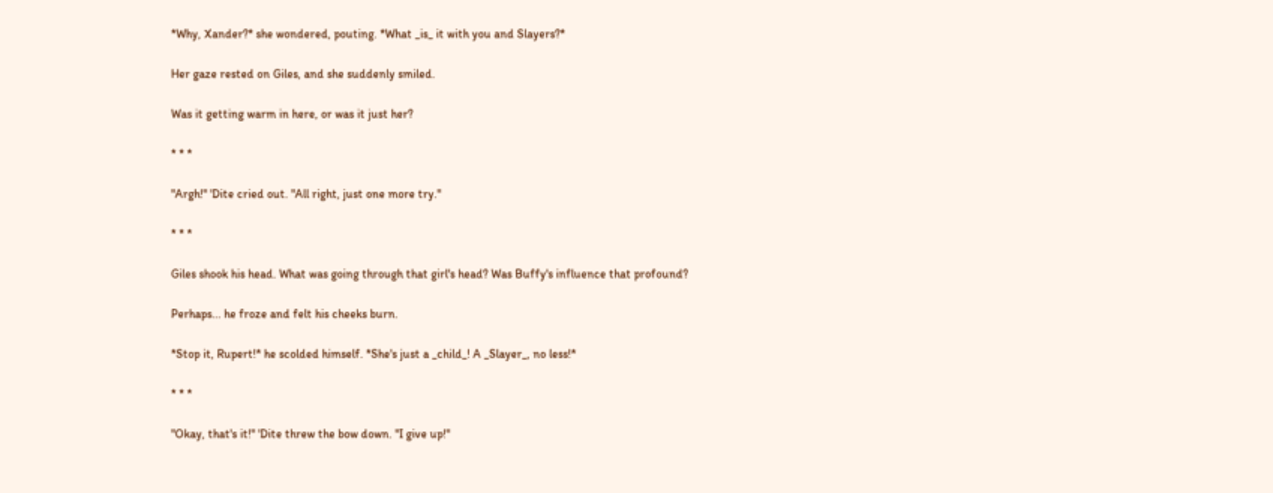*Why, Xander?* she wondered, pouting. *What _is_ it with you and Slayers?*

Her gaze rested on Giles, and she suddenly smiled.

Was it getting warm in here, or was it just her?

* * *

"Argh!" 'Dite cried out. "All right, just one more try."

* * *

Giles shook his head. What was going through that girl's head? Was Buffy's influence that profound?

Perhaps... he froze and felt his cheeks burn.

*Stop it, Rupert!* he scolded himself. *She's just a _child_! A _Slayer_, no less!*

* * *

"Okay, that's it!" 'Dite threw the bow down. "I give up!"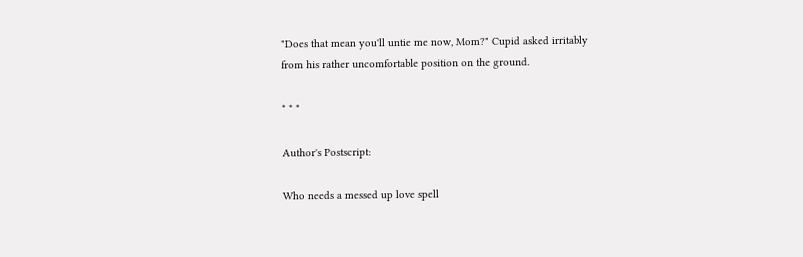"Does that mean you'll untie me now, Mom?" Cupid asked irritably from his rather uncomfortable position on the ground.

* * *

Author's Postscript:

Who needs a messed up love spell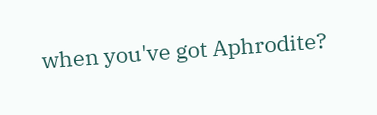when you've got Aphrodite?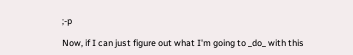;-p

Now, if I can just figure out what I'm going to _do_ with this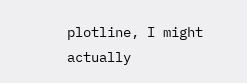plotline, I might actually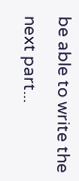be able to write the next part...